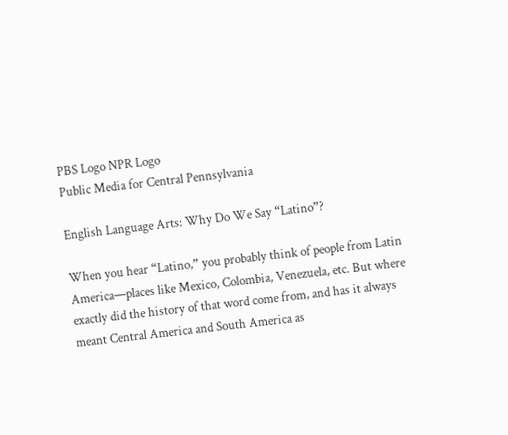PBS Logo NPR Logo
Public Media for Central Pennsylvania

English Language Arts: Why Do We Say “Latino”?

When you hear “Latino,” you probably think of people from Latin America—places like Mexico, Colombia, Venezuela, etc. But where exactly did the history of that word come from, and has it always meant Central America and South America as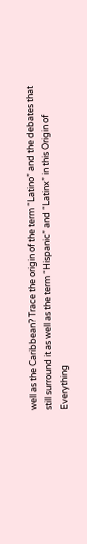well as the Caribbean? Trace the origin of the term “Latino” and the debates that still surround it as well as the term “Hispanic” and “Latinx” in this Origin of Everything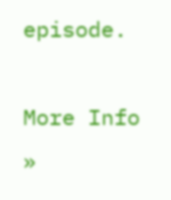episode.

More Info »